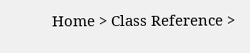Home > Class Reference >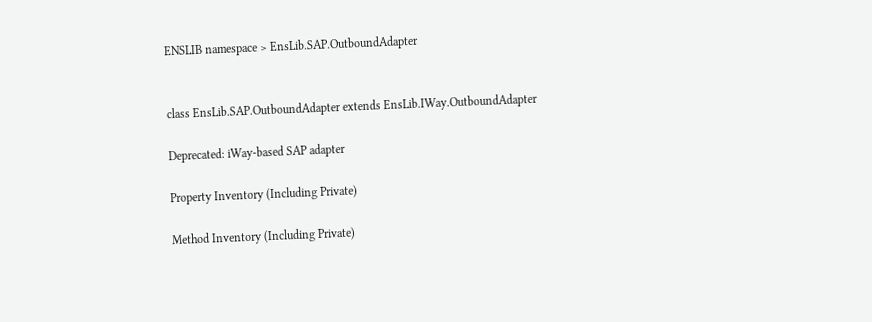ENSLIB namespace > EnsLib.SAP.OutboundAdapter


class EnsLib.SAP.OutboundAdapter extends EnsLib.IWay.OutboundAdapter

Deprecated: iWay-based SAP adapter

Property Inventory (Including Private)

Method Inventory (Including Private)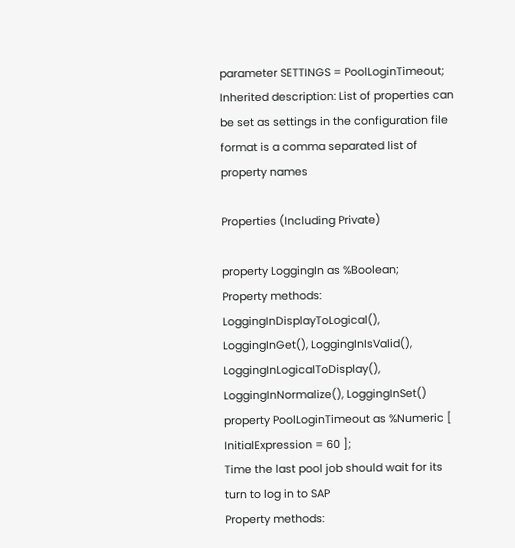parameter SETTINGS = PoolLoginTimeout;
Inherited description: List of properties can be set as settings in the configuration file format is a comma separated list of property names

Properties (Including Private)

property LoggingIn as %Boolean;
Property methods: LoggingInDisplayToLogical(), LoggingInGet(), LoggingInIsValid(), LoggingInLogicalToDisplay(), LoggingInNormalize(), LoggingInSet()
property PoolLoginTimeout as %Numeric [ InitialExpression = 60 ];
Time the last pool job should wait for its turn to log in to SAP
Property methods: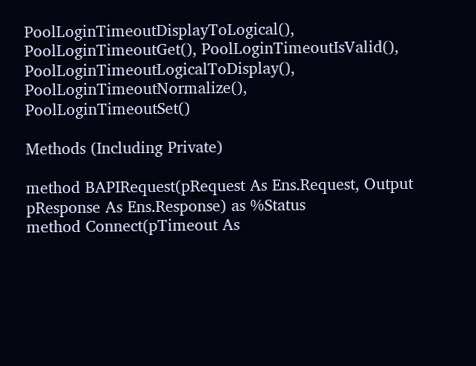PoolLoginTimeoutDisplayToLogical(), PoolLoginTimeoutGet(), PoolLoginTimeoutIsValid(), PoolLoginTimeoutLogicalToDisplay(), PoolLoginTimeoutNormalize(), PoolLoginTimeoutSet()

Methods (Including Private)

method BAPIRequest(pRequest As Ens.Request, Output pResponse As Ens.Response) as %Status
method Connect(pTimeout As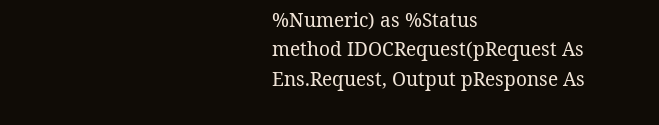%Numeric) as %Status
method IDOCRequest(pRequest As Ens.Request, Output pResponse As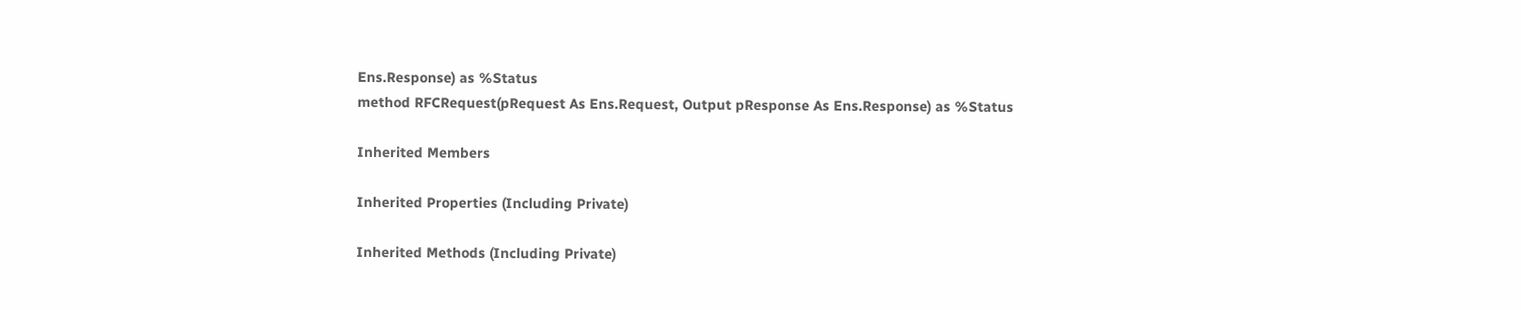Ens.Response) as %Status
method RFCRequest(pRequest As Ens.Request, Output pResponse As Ens.Response) as %Status

Inherited Members

Inherited Properties (Including Private)

Inherited Methods (Including Private)